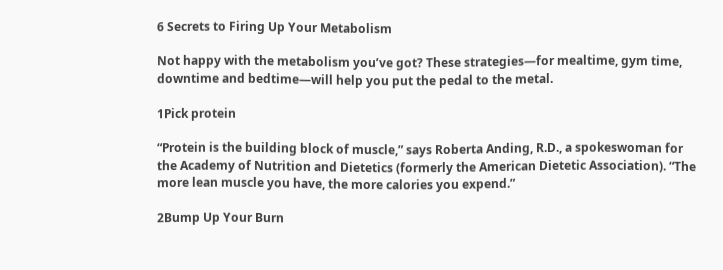6 Secrets to Firing Up Your Metabolism

Not happy with the metabolism you’ve got? These strategies—for mealtime, gym time, downtime and bedtime—will help you put the pedal to the metal.

1Pick protein

“Protein is the building block of muscle,” says Roberta Anding, R.D., a spokeswoman for the Academy of Nutrition and Dietetics (formerly the American Dietetic Association). “The more lean muscle you have, the more calories you expend.”

2Bump Up Your Burn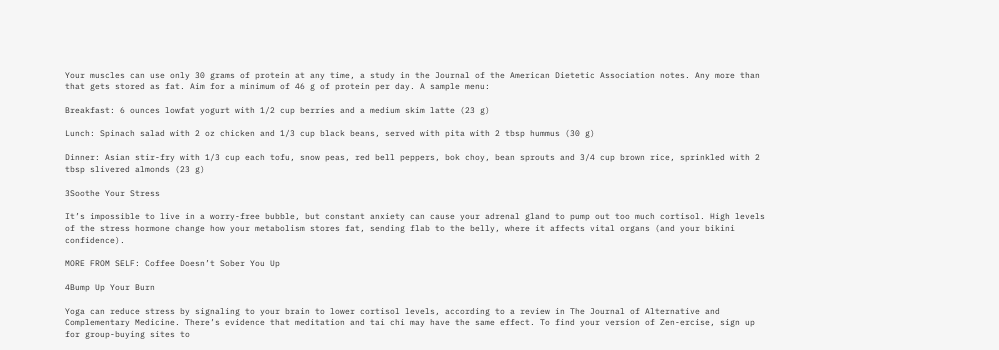Your muscles can use only 30 grams of protein at any time, a study in the Journal of the American Dietetic Association notes. Any more than that gets stored as fat. Aim for a minimum of 46 g of protein per day. A sample menu:

Breakfast: 6 ounces lowfat yogurt with 1/2 cup berries and a medium skim latte (23 g)

Lunch: Spinach salad with 2 oz chicken and 1/3 cup black beans, served with pita with 2 tbsp hummus (30 g)

Dinner: Asian stir-fry with 1/3 cup each tofu, snow peas, red bell peppers, bok choy, bean sprouts and 3/4 cup brown rice, sprinkled with 2 tbsp slivered almonds (23 g)

3Soothe Your Stress

It’s impossible to live in a worry-free bubble, but constant anxiety can cause your adrenal gland to pump out too much cortisol. High levels of the stress hormone change how your metabolism stores fat, sending flab to the belly, where it affects vital organs (and your bikini confidence).

MORE FROM SELF: Coffee Doesn’t Sober You Up

4Bump Up Your Burn

Yoga can reduce stress by signaling to your brain to lower cortisol levels, according to a review in The Journal of Alternative and Complementary Medicine. There’s evidence that meditation and tai chi may have the same effect. To find your version of Zen-ercise, sign up for group-buying sites to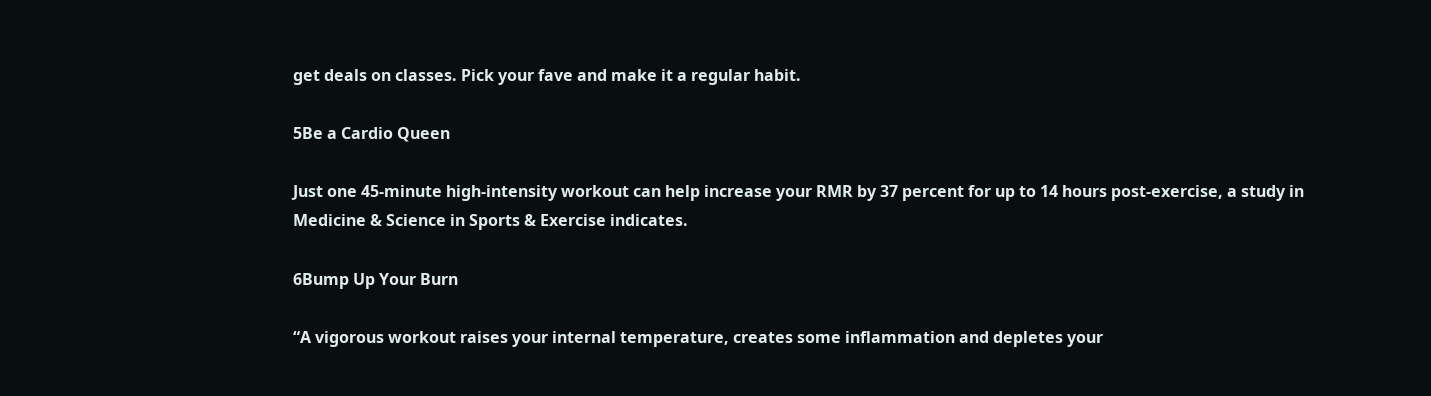get deals on classes. Pick your fave and make it a regular habit.

5Be a Cardio Queen

Just one 45-minute high-intensity workout can help increase your RMR by 37 percent for up to 14 hours post-exercise, a study in Medicine & Science in Sports & Exercise indicates.

6Bump Up Your Burn

“A vigorous workout raises your internal temperature, creates some inflammation and depletes your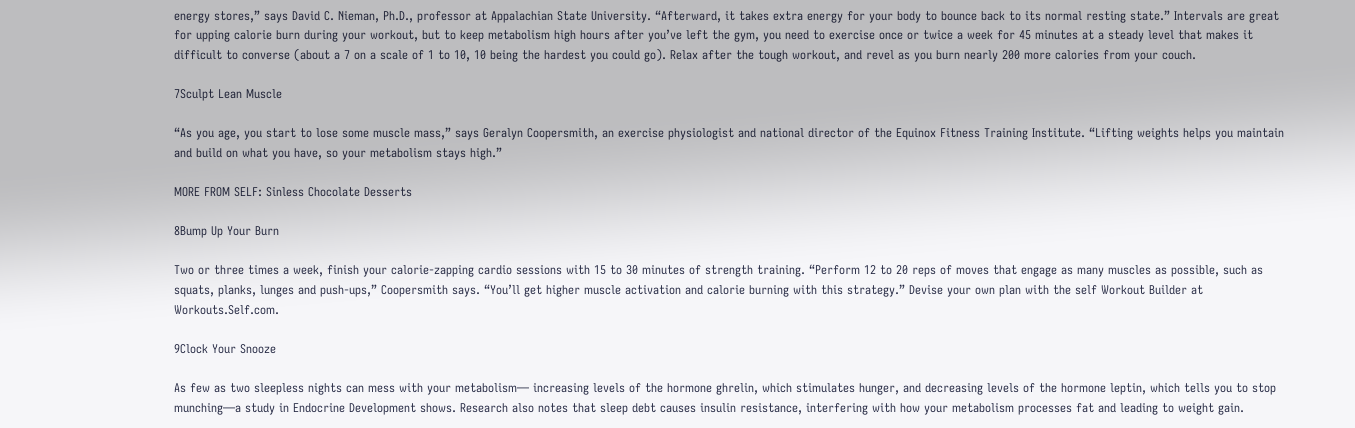energy stores,” says David C. Nieman, Ph.D., professor at Appalachian State University. “Afterward, it takes extra energy for your body to bounce back to its normal resting state.” Intervals are great for upping calorie burn during your workout, but to keep metabolism high hours after you’ve left the gym, you need to exercise once or twice a week for 45 minutes at a steady level that makes it difficult to converse (about a 7 on a scale of 1 to 10, 10 being the hardest you could go). Relax after the tough workout, and revel as you burn nearly 200 more calories from your couch.

7Sculpt Lean Muscle

“As you age, you start to lose some muscle mass,” says Geralyn Coopersmith, an exercise physiologist and national director of the Equinox Fitness Training Institute. “Lifting weights helps you maintain and build on what you have, so your metabolism stays high.”

MORE FROM SELF: Sinless Chocolate Desserts

8Bump Up Your Burn

Two or three times a week, finish your calorie-zapping cardio sessions with 15 to 30 minutes of strength training. “Perform 12 to 20 reps of moves that engage as many muscles as possible, such as squats, planks, lunges and push-ups,” Coopersmith says. “You’ll get higher muscle activation and calorie burning with this strategy.” Devise your own plan with the self Workout Builder at Workouts.Self.com.

9Clock Your Snooze

As few as two sleepless nights can mess with your metabolism— increasing levels of the hormone ghrelin, which stimulates hunger, and decreasing levels of the hormone leptin, which tells you to stop munching—a study in Endocrine Development shows. Research also notes that sleep debt causes insulin resistance, interfering with how your metabolism processes fat and leading to weight gain.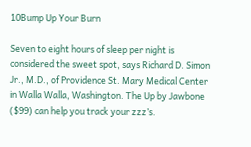10Bump Up Your Burn

Seven to eight hours of sleep per night is considered the sweet spot, says Richard D. Simon Jr., M.D., of Providence St. Mary Medical Center in Walla Walla, Washington. The Up by Jawbone ($99) can help you track your zzz’s.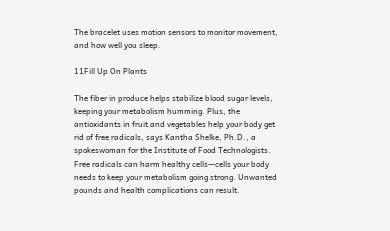The bracelet uses motion sensors to monitor movement, and how well you sleep.

11Fill Up On Plants

The fiber in produce helps stabilize blood sugar levels, keeping your metabolism humming. Plus, the antioxidants in fruit and vegetables help your body get rid of free radicals, says Kantha Shelke, Ph.D., a spokeswoman for the Institute of Food Technologists. Free radicals can harm healthy cells—cells your body needs to keep your metabolism going strong. Unwanted pounds and health complications can result.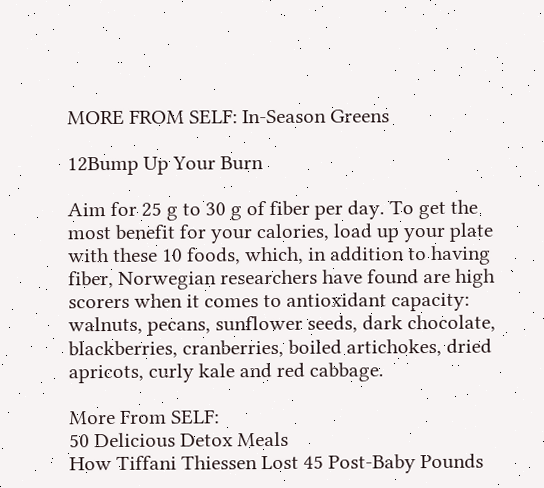MORE FROM SELF: In-Season Greens

12Bump Up Your Burn

Aim for 25 g to 30 g of fiber per day. To get the most benefit for your calories, load up your plate with these 10 foods, which, in addition to having fiber, Norwegian researchers have found are high scorers when it comes to antioxidant capacity: walnuts, pecans, sunflower seeds, dark chocolate, blackberries, cranberries, boiled artichokes, dried apricots, curly kale and red cabbage.

More From SELF:
50 Delicious Detox Meals
How Tiffani Thiessen Lost 45 Post-Baby Pounds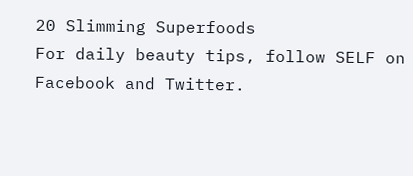20 Slimming Superfoods
For daily beauty tips, follow SELF on Facebook and Twitter.